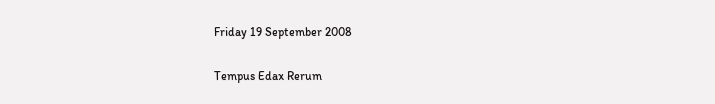Friday 19 September 2008

Tempus Edax Rerum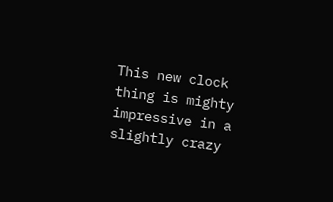This new clock thing is mighty impressive in a slightly crazy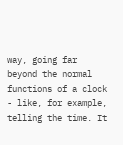way, going far beyond the normal functions of a clock - like, for example, telling the time. It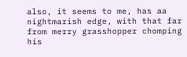also, it seems to me, has aa nightmarish edge, with that far from merry grasshopper chomping his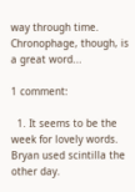way through time. Chronophage, though, is a great word...

1 comment:

  1. It seems to be the week for lovely words. Bryan used scintilla the other day.